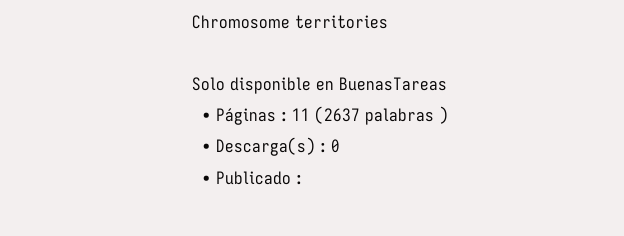Chromosome territories

Solo disponible en BuenasTareas
  • Páginas : 11 (2637 palabras )
  • Descarga(s) : 0
  • Publicado :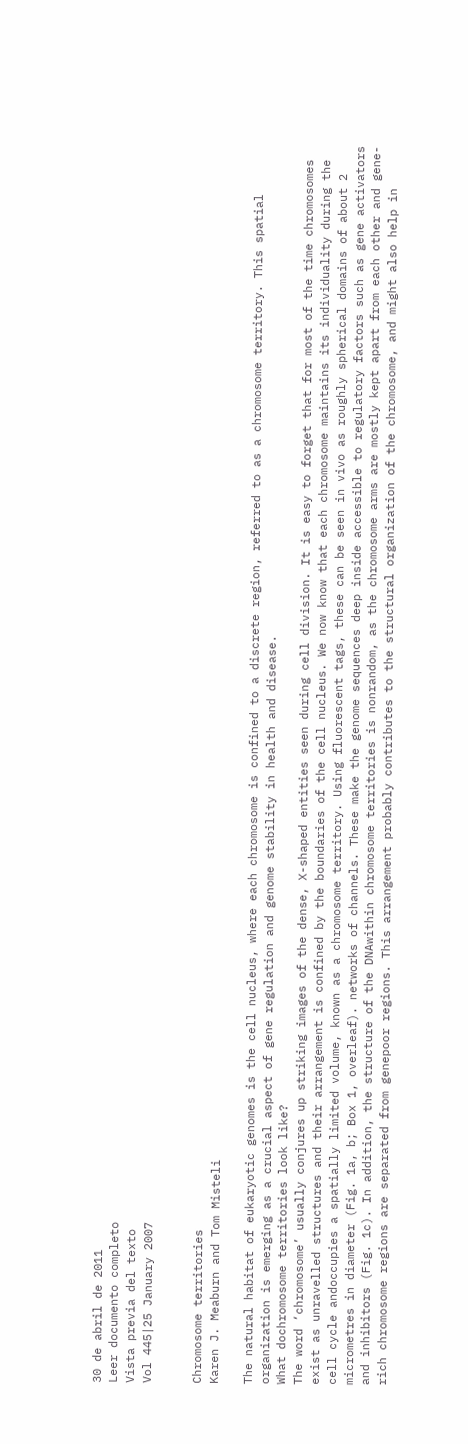30 de abril de 2011
Leer documento completo
Vista previa del texto
Vol 445|25 January 2007


Chromosome territories
Karen J. Meaburn and Tom Misteli

The natural habitat of eukaryotic genomes is the cell nucleus, where each chromosome is confined to a discrete region, referred to as a chromosome territory. This spatial organization is emerging as a crucial aspect of gene regulation and genome stability in health and disease.
What dochromosome territories look like?
The word ‘chromosome’ usually conjures up striking images of the dense, X-shaped entities seen during cell division. It is easy to forget that for most of the time chromosomes exist as unravelled structures and their arrangement is confined by the boundaries of the cell nucleus. We now know that each chromosome maintains its individuality during the cell cycle andoccupies a spatially limited volume, known as a chromosome territory. Using fluorescent tags, these can be seen in vivo as roughly spherical domains of about 2 micrometres in diameter (Fig. 1a, b; Box 1, overleaf). networks of channels. These make the genome sequences deep inside accessible to regulatory factors such as gene activators and inhibitors (Fig. 1c). In addition, the structure of the DNAwithin chromosome territories is nonrandom, as the chromosome arms are mostly kept apart from each other and gene-rich chromosome regions are separated from genepoor regions. This arrangement probably contributes to the structural organization of the chromosome, and might also help in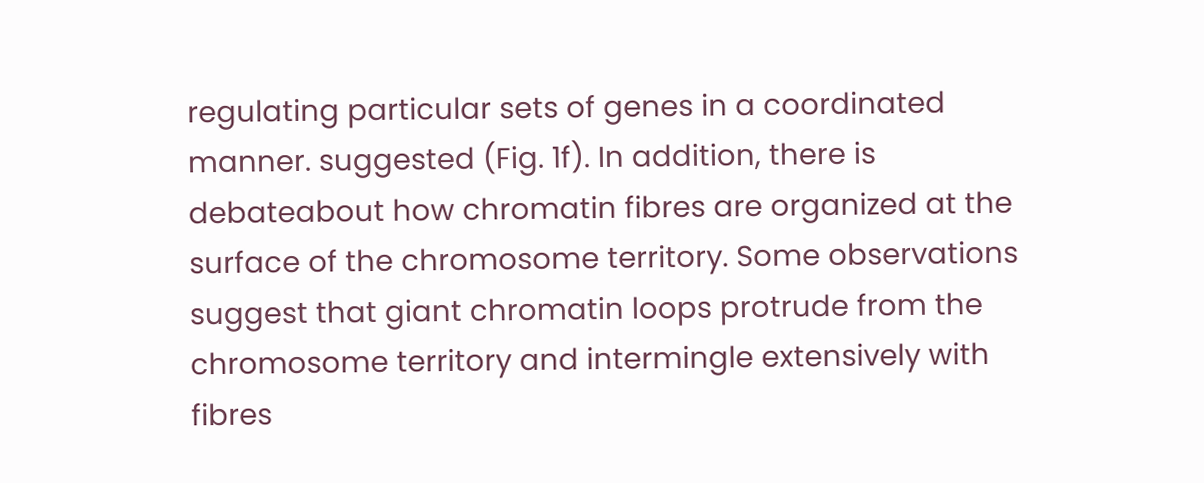regulating particular sets of genes in a coordinated manner. suggested (Fig. 1f). In addition, there is debateabout how chromatin fibres are organized at the surface of the chromosome territory. Some observations suggest that giant chromatin loops protrude from the chromosome territory and intermingle extensively with fibres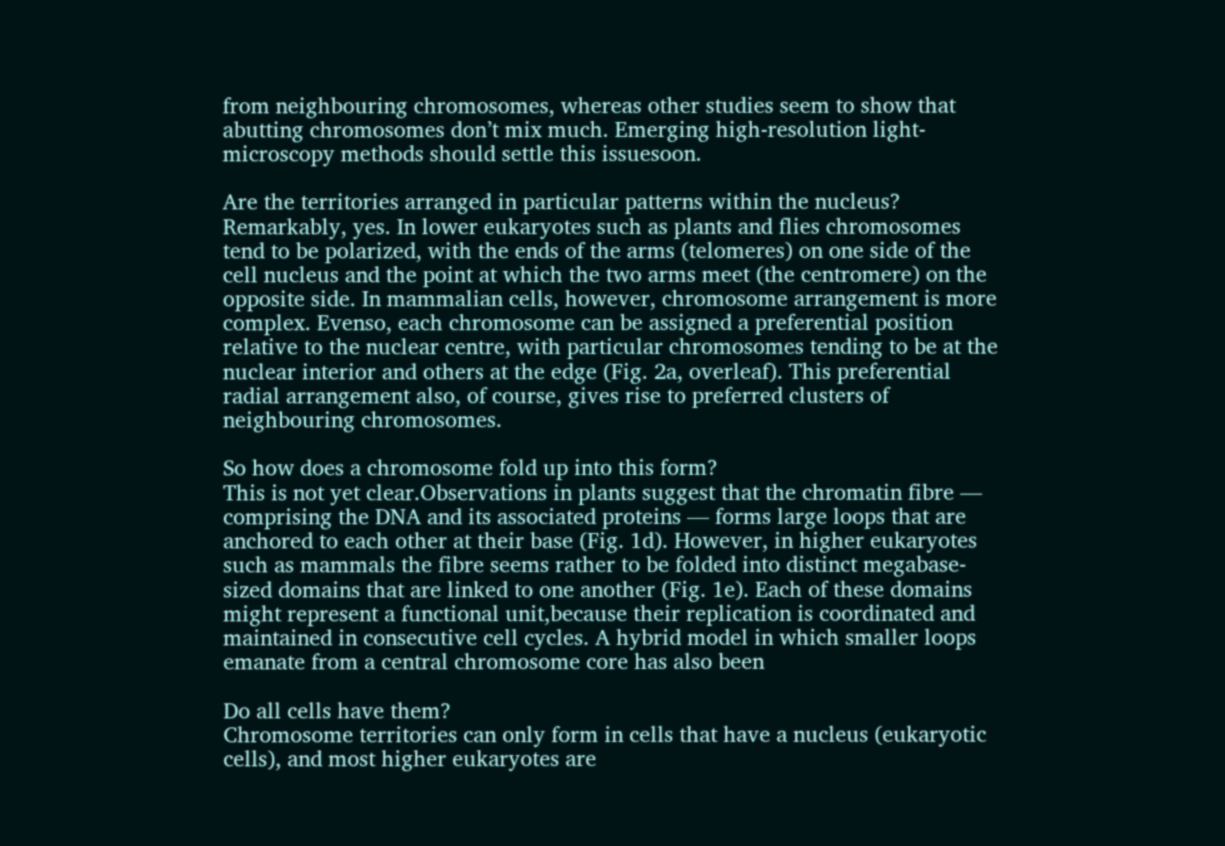from neighbouring chromosomes, whereas other studies seem to show that abutting chromosomes don’t mix much. Emerging high-resolution light-microscopy methods should settle this issuesoon.

Are the territories arranged in particular patterns within the nucleus?
Remarkably, yes. In lower eukaryotes such as plants and flies chromosomes tend to be polarized, with the ends of the arms (telomeres) on one side of the cell nucleus and the point at which the two arms meet (the centromere) on the opposite side. In mammalian cells, however, chromosome arrangement is more complex. Evenso, each chromosome can be assigned a preferential position relative to the nuclear centre, with particular chromosomes tending to be at the nuclear interior and others at the edge (Fig. 2a, overleaf). This preferential radial arrangement also, of course, gives rise to preferred clusters of neighbouring chromosomes.

So how does a chromosome fold up into this form?
This is not yet clear.Observations in plants suggest that the chromatin fibre — comprising the DNA and its associated proteins — forms large loops that are anchored to each other at their base (Fig. 1d). However, in higher eukaryotes such as mammals the fibre seems rather to be folded into distinct megabase-sized domains that are linked to one another (Fig. 1e). Each of these domains might represent a functional unit,because their replication is coordinated and maintained in consecutive cell cycles. A hybrid model in which smaller loops emanate from a central chromosome core has also been

Do all cells have them?
Chromosome territories can only form in cells that have a nucleus (eukaryotic cells), and most higher eukaryotes are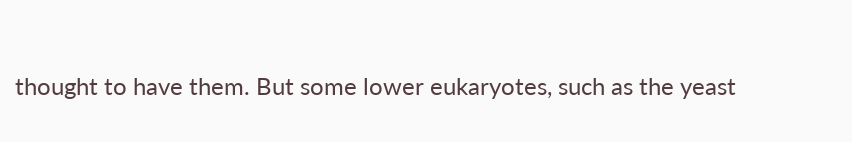thought to have them. But some lower eukaryotes, such as the yeast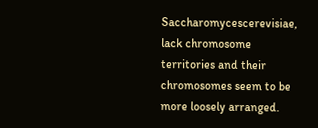Saccharomycescerevisiae, lack chromosome territories and their chromosomes seem to be more loosely arranged.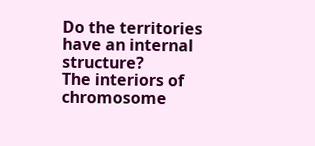Do the territories have an internal structure?
The interiors of chromosome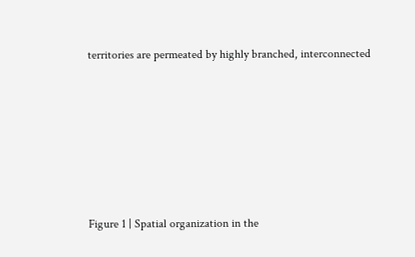territories are permeated by highly branched, interconnected







Figure 1 | Spatial organization in the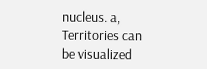nucleus. a, Territories can be visualized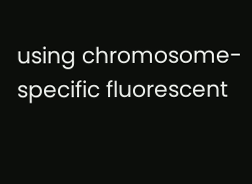using chromosome-specific fluorescent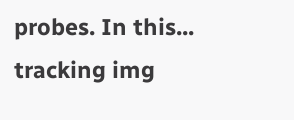probes. In this...
tracking img